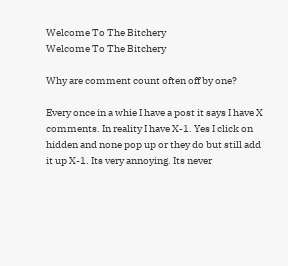Welcome To The Bitchery
Welcome To The Bitchery

Why are comment count often off by one?

Every once in a whie I have a post it says I have X comments. In reality I have X-1. Yes I click on hidden and none pop up or they do but still add it up X-1. Its very annoying. Its never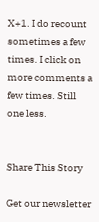X+1. I do recount sometimes a few times. I click on more comments a few times. Still one less.


Share This Story

Get our newsletter